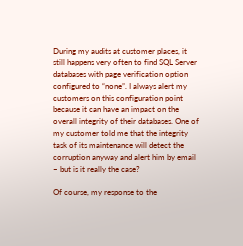During my audits at customer places, it still happens very often to find SQL Server databases with page verification option configured to “none”. I always alert my customers on this configuration point because it can have an impact on the overall integrity of their databases. One of my customer told me that the integrity task of its maintenance will detect the corruption anyway and alert him by email – but is it really the case?

Of course, my response to the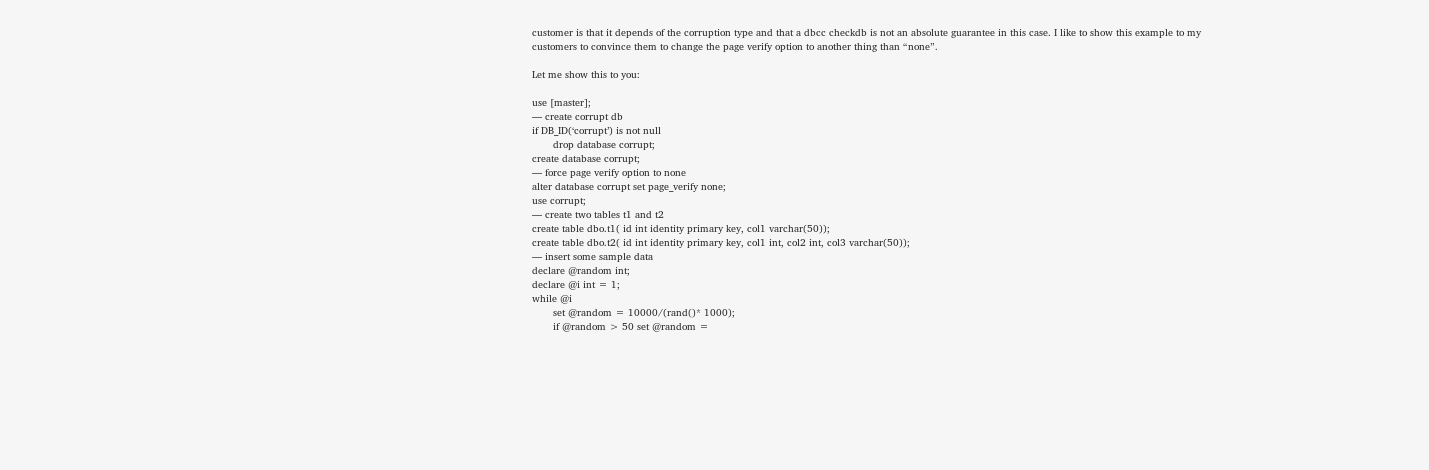customer is that it depends of the corruption type and that a dbcc checkdb is not an absolute guarantee in this case. I like to show this example to my customers to convince them to change the page verify option to another thing than “none”.

Let me show this to you:

use [master];
— create corrupt db
if DB_ID(‘corrupt’) is not null
       drop database corrupt;
create database corrupt;
— force page verify option to none
alter database corrupt set page_verify none;
use corrupt;
— create two tables t1 and t2
create table dbo.t1( id int identity primary key, col1 varchar(50));
create table dbo.t2( id int identity primary key, col1 int, col2 int, col3 varchar(50));
— insert some sample data
declare @random int;
declare @i int = 1;
while @i
       set @random = 10000/(rand()* 1000);
       if @random > 50 set @random =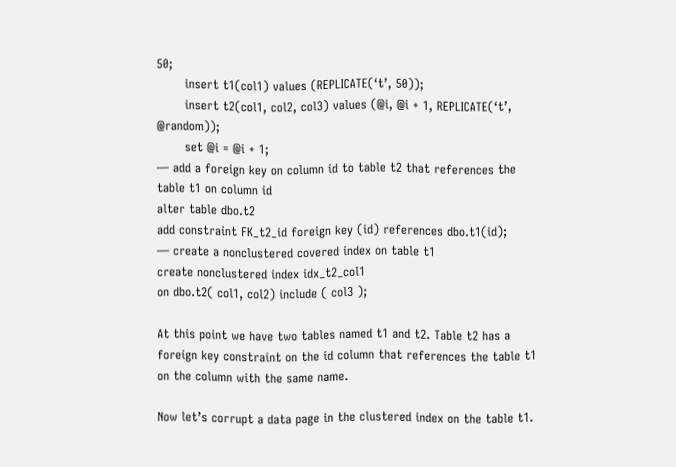50;
       insert t1(col1) values (REPLICATE(‘t’, 50));
       insert t2(col1, col2, col3) values (@i, @i + 1, REPLICATE(‘t’, @random));
       set @i = @i + 1;
— add a foreign key on column id to table t2 that references the table t1 on column id
alter table dbo.t2
add constraint FK_t2_id foreign key (id) references dbo.t1(id);
— create a nonclustered covered index on table t1
create nonclustered index idx_t2_col1
on dbo.t2( col1, col2) include ( col3 );

At this point we have two tables named t1 and t2. Table t2 has a foreign key constraint on the id column that references the table t1 on the column with the same name.

Now let’s corrupt a data page in the clustered index on the table t1.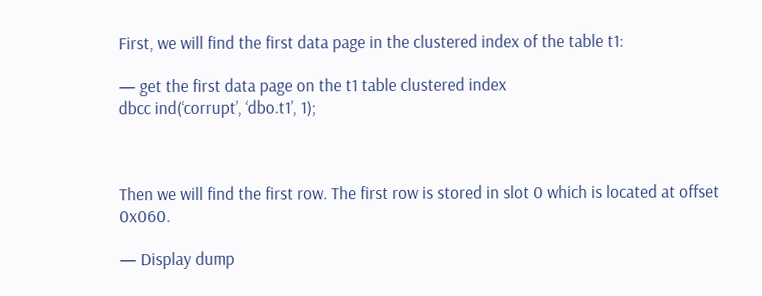First, we will find the first data page in the clustered index of the table t1:

— get the first data page on the t1 table clustered index
dbcc ind(‘corrupt’, ‘dbo.t1’, 1);



Then we will find the first row. The first row is stored in slot 0 which is located at offset 0x060.

— Display dump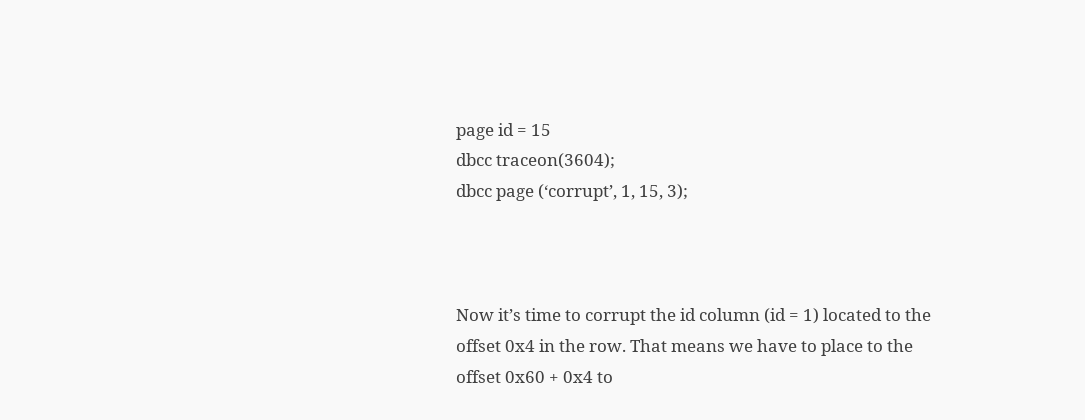page id = 15
dbcc traceon(3604);
dbcc page (‘corrupt’, 1, 15, 3);



Now it’s time to corrupt the id column (id = 1) located to the offset 0x4 in the row. That means we have to place to the offset 0x60 + 0x4 to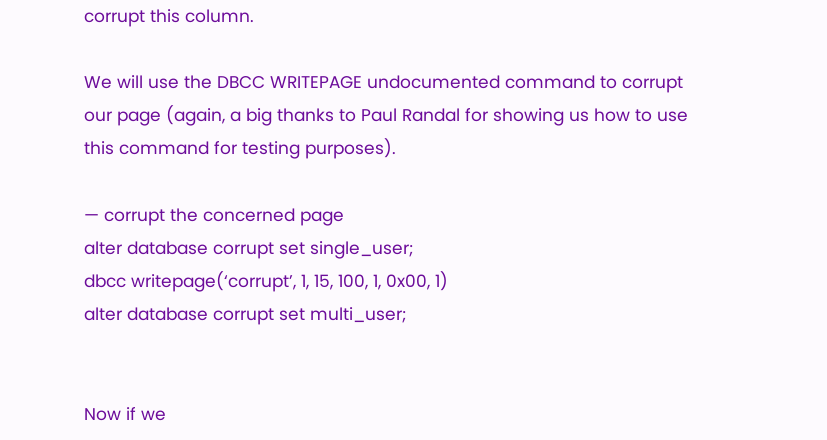corrupt this column.

We will use the DBCC WRITEPAGE undocumented command to corrupt our page (again, a big thanks to Paul Randal for showing us how to use this command for testing purposes).

— corrupt the concerned page
alter database corrupt set single_user;
dbcc writepage(‘corrupt’, 1, 15, 100, 1, 0x00, 1)
alter database corrupt set multi_user;


Now if we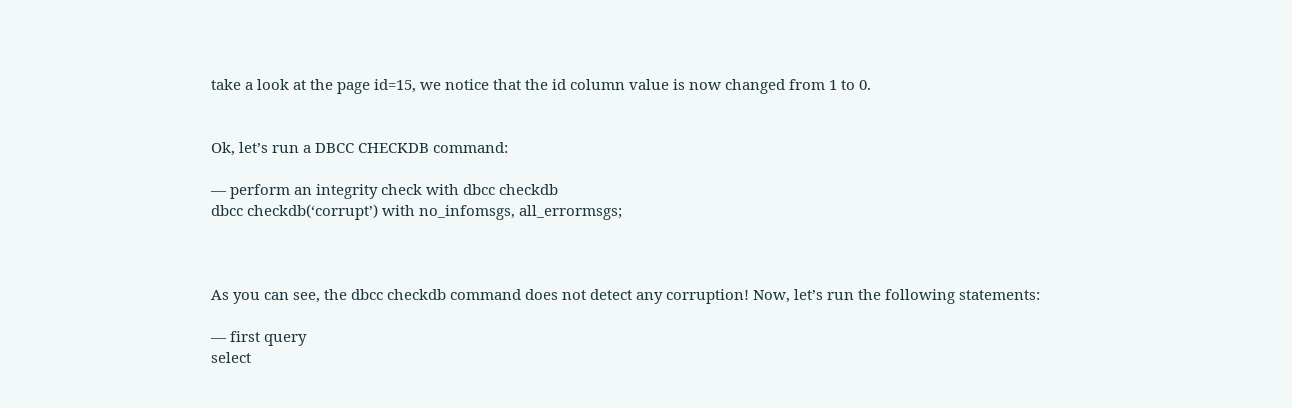take a look at the page id=15, we notice that the id column value is now changed from 1 to 0.


Ok, let’s run a DBCC CHECKDB command:

— perform an integrity check with dbcc checkdb
dbcc checkdb(‘corrupt’) with no_infomsgs, all_errormsgs;



As you can see, the dbcc checkdb command does not detect any corruption! Now, let’s run the following statements:

— first query
select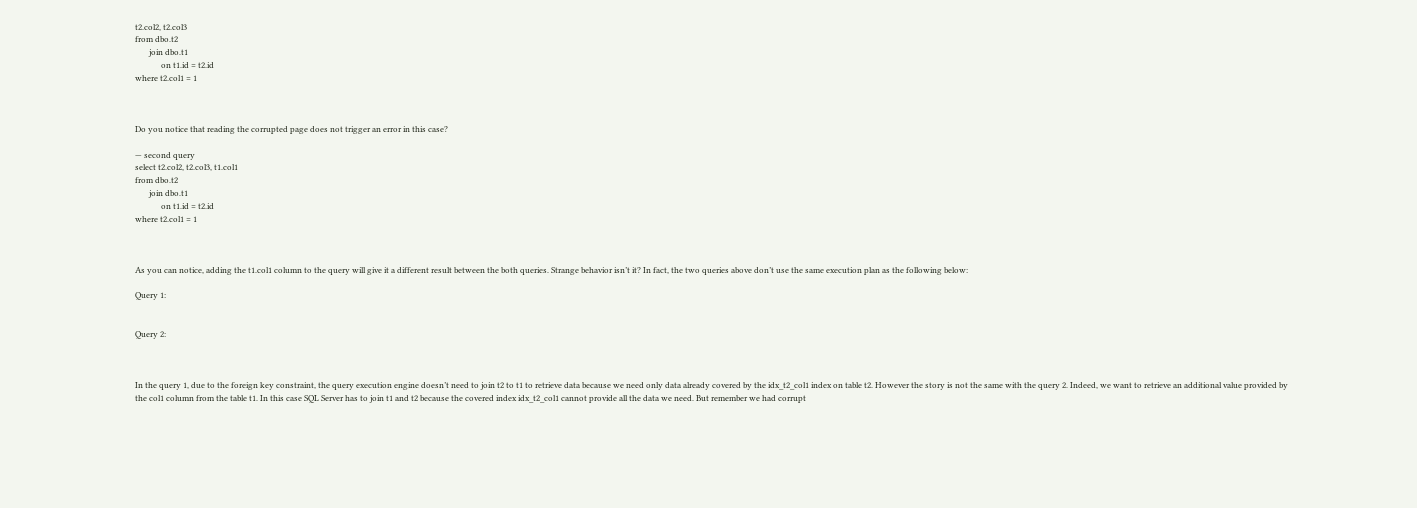t2.col2, t2.col3
from dbo.t2
       join dbo.t1
             on t1.id = t2.id
where t2.col1 = 1



Do you notice that reading the corrupted page does not trigger an error in this case?

— second query
select t2.col2, t2.col3, t1.col1
from dbo.t2
       join dbo.t1
             on t1.id = t2.id
where t2.col1 = 1



As you can notice, adding the t1.col1 column to the query will give it a different result between the both queries. Strange behavior isn’t it? In fact, the two queries above don’t use the same execution plan as the following below:

Query 1:


Query 2:



In the query 1, due to the foreign key constraint, the query execution engine doesn’t need to join t2 to t1 to retrieve data because we need only data already covered by the idx_t2_col1 index on table t2. However the story is not the same with the query 2. Indeed, we want to retrieve an additional value provided by the col1 column from the table t1. In this case SQL Server has to join t1 and t2 because the covered index idx_t2_col1 cannot provide all the data we need. But remember we had corrupt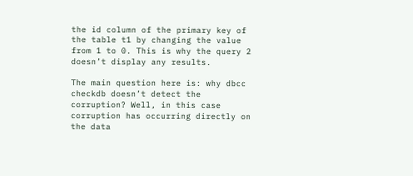the id column of the primary key of the table t1 by changing the value from 1 to 0. This is why the query 2 doesn’t display any results.

The main question here is: why dbcc checkdb doesn’t detect the corruption? Well, in this case corruption has occurring directly on the data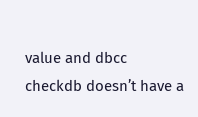value and dbcc checkdb doesn’t have a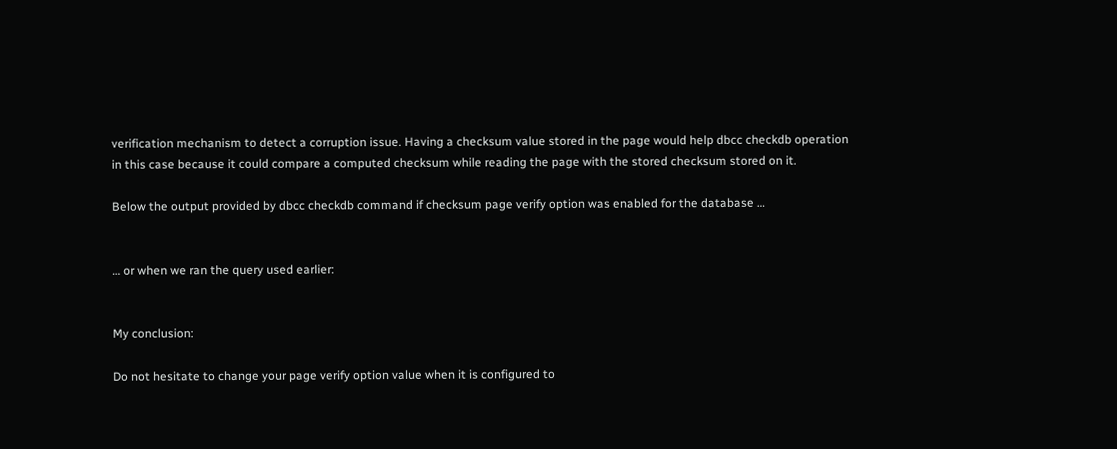verification mechanism to detect a corruption issue. Having a checksum value stored in the page would help dbcc checkdb operation in this case because it could compare a computed checksum while reading the page with the stored checksum stored on it.

Below the output provided by dbcc checkdb command if checksum page verify option was enabled for the database …


… or when we ran the query used earlier:


My conclusion:

Do not hesitate to change your page verify option value when it is configured to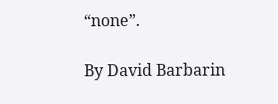“none”.

By David Barbarin